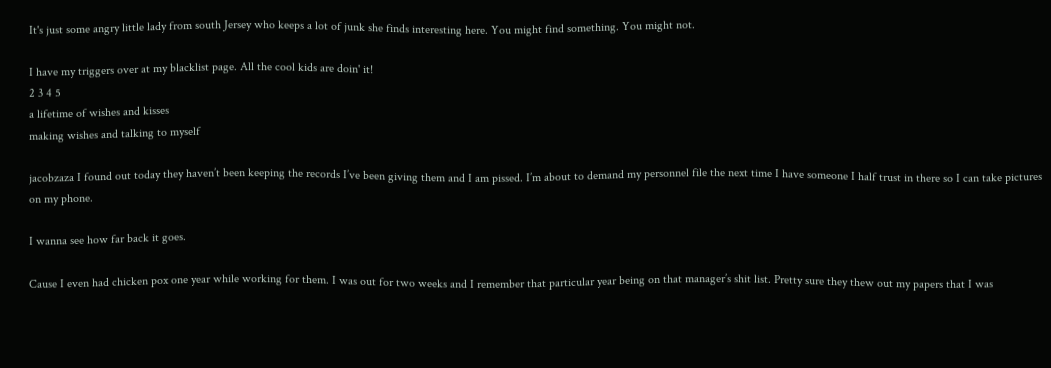It's just some angry little lady from south Jersey who keeps a lot of junk she finds interesting here. You might find something. You might not.

I have my triggers over at my blacklist page. All the cool kids are doin' it!
2 3 4 5
a lifetime of wishes and kisses
making wishes and talking to myself

jacobzaza I found out today they haven’t been keeping the records I’ve been giving them and I am pissed. I’m about to demand my personnel file the next time I have someone I half trust in there so I can take pictures on my phone.

I wanna see how far back it goes.

Cause I even had chicken pox one year while working for them. I was out for two weeks and I remember that particular year being on that manager’s shit list. Pretty sure they thew out my papers that I was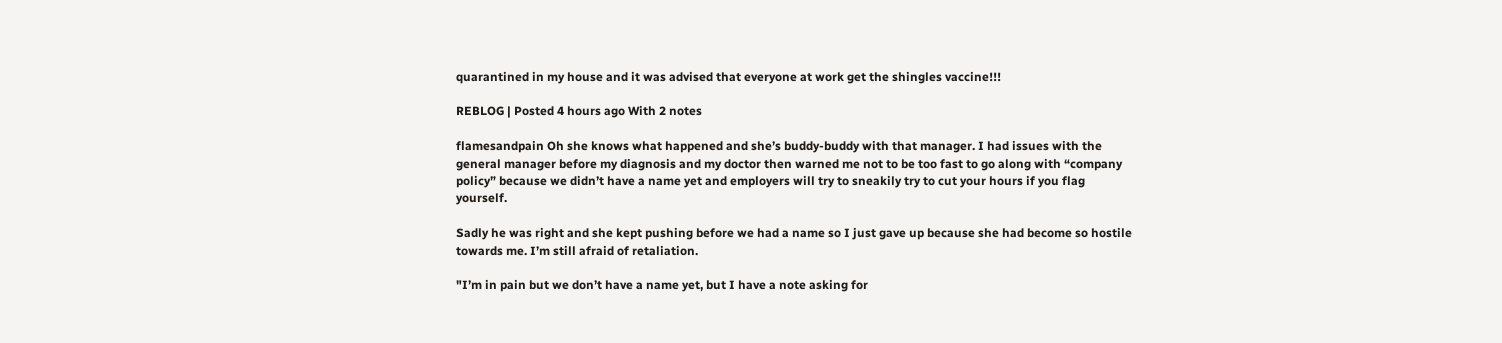quarantined in my house and it was advised that everyone at work get the shingles vaccine!!!

REBLOG | Posted 4 hours ago With 2 notes

flamesandpain Oh she knows what happened and she’s buddy-buddy with that manager. I had issues with the general manager before my diagnosis and my doctor then warned me not to be too fast to go along with “company policy” because we didn’t have a name yet and employers will try to sneakily try to cut your hours if you flag yourself.

Sadly he was right and she kept pushing before we had a name so I just gave up because she had become so hostile towards me. I’m still afraid of retaliation.

"I’m in pain but we don’t have a name yet, but I have a note asking for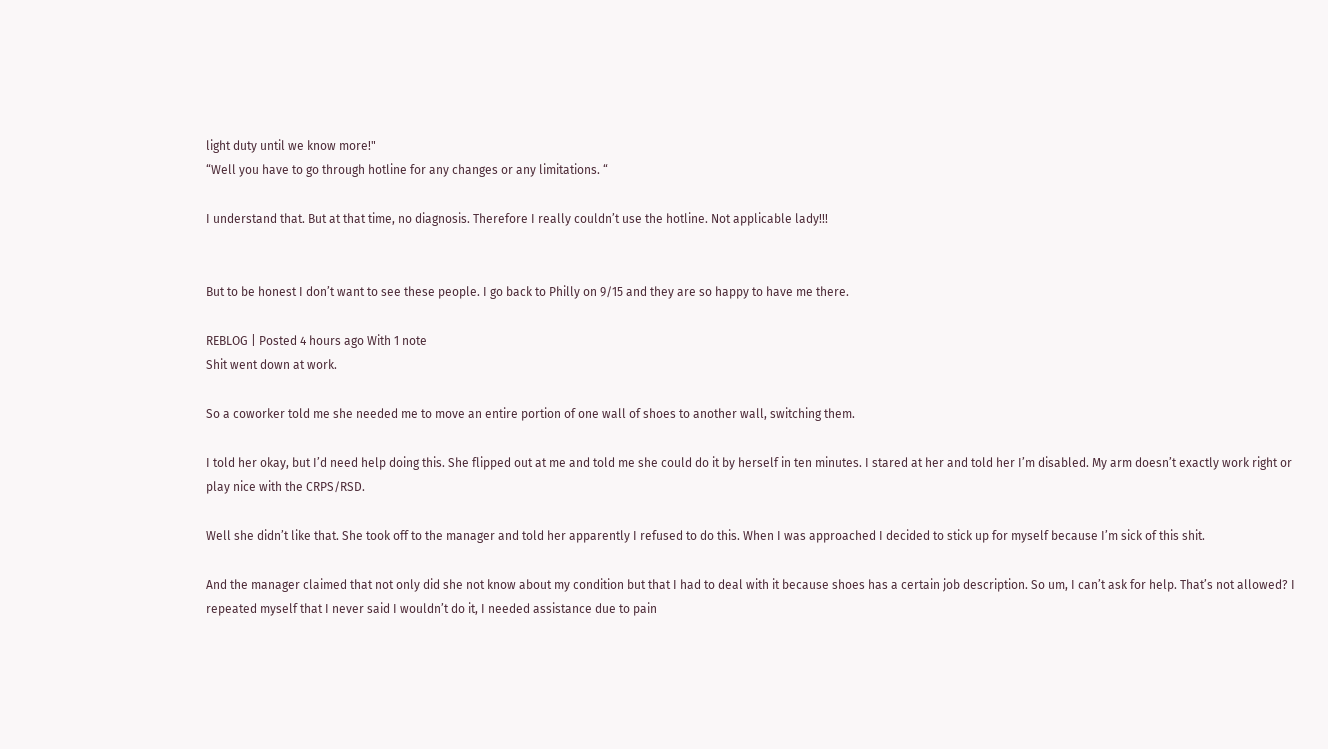light duty until we know more!"
“Well you have to go through hotline for any changes or any limitations. “

I understand that. But at that time, no diagnosis. Therefore I really couldn’t use the hotline. Not applicable lady!!!


But to be honest I don’t want to see these people. I go back to Philly on 9/15 and they are so happy to have me there.

REBLOG | Posted 4 hours ago With 1 note
Shit went down at work.

So a coworker told me she needed me to move an entire portion of one wall of shoes to another wall, switching them.

I told her okay, but I’d need help doing this. She flipped out at me and told me she could do it by herself in ten minutes. I stared at her and told her I’m disabled. My arm doesn’t exactly work right or play nice with the CRPS/RSD.

Well she didn’t like that. She took off to the manager and told her apparently I refused to do this. When I was approached I decided to stick up for myself because I’m sick of this shit.

And the manager claimed that not only did she not know about my condition but that I had to deal with it because shoes has a certain job description. So um, I can’t ask for help. That’s not allowed? I repeated myself that I never said I wouldn’t do it, I needed assistance due to pain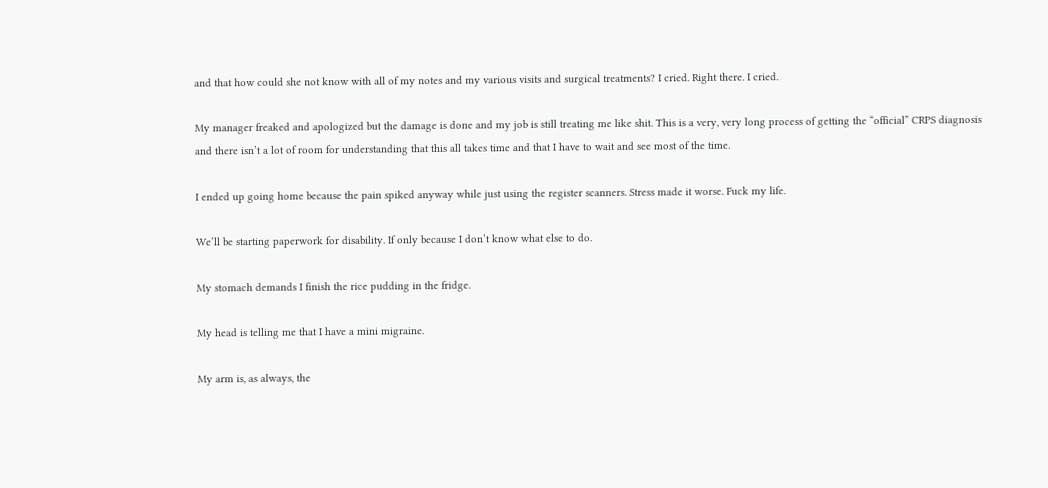and that how could she not know with all of my notes and my various visits and surgical treatments? I cried. Right there. I cried.

My manager freaked and apologized but the damage is done and my job is still treating me like shit. This is a very, very long process of getting the “official” CRPS diagnosis and there isn’t a lot of room for understanding that this all takes time and that I have to wait and see most of the time.

I ended up going home because the pain spiked anyway while just using the register scanners. Stress made it worse. Fuck my life.

We’ll be starting paperwork for disability. If only because I don’t know what else to do.

My stomach demands I finish the rice pudding in the fridge.

My head is telling me that I have a mini migraine.

My arm is, as always, the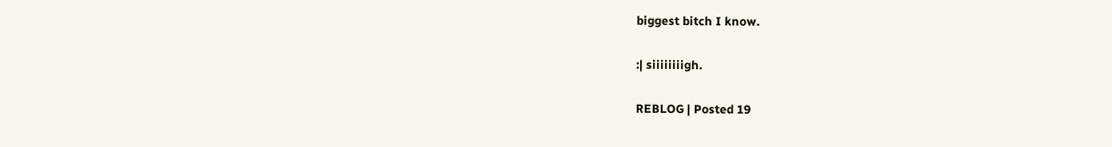biggest bitch I know.

:| siiiiiiiigh.

REBLOG | Posted 19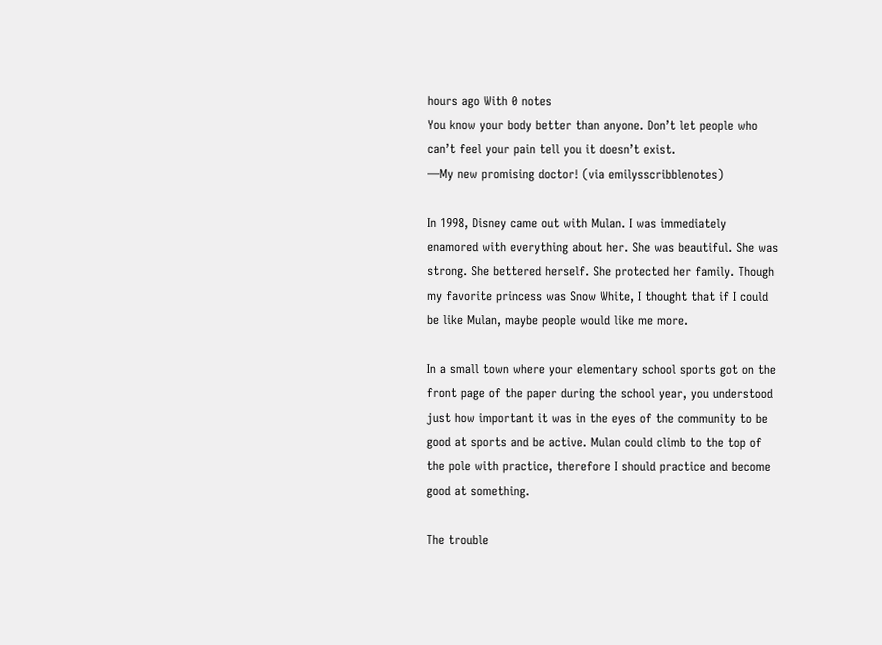hours ago With 0 notes
You know your body better than anyone. Don’t let people who can’t feel your pain tell you it doesn’t exist.
—My new promising doctor! (via emilysscribblenotes)

In 1998, Disney came out with Mulan. I was immediately enamored with everything about her. She was beautiful. She was strong. She bettered herself. She protected her family. Though my favorite princess was Snow White, I thought that if I could be like Mulan, maybe people would like me more.

In a small town where your elementary school sports got on the front page of the paper during the school year, you understood just how important it was in the eyes of the community to be good at sports and be active. Mulan could climb to the top of the pole with practice, therefore I should practice and become good at something.

The trouble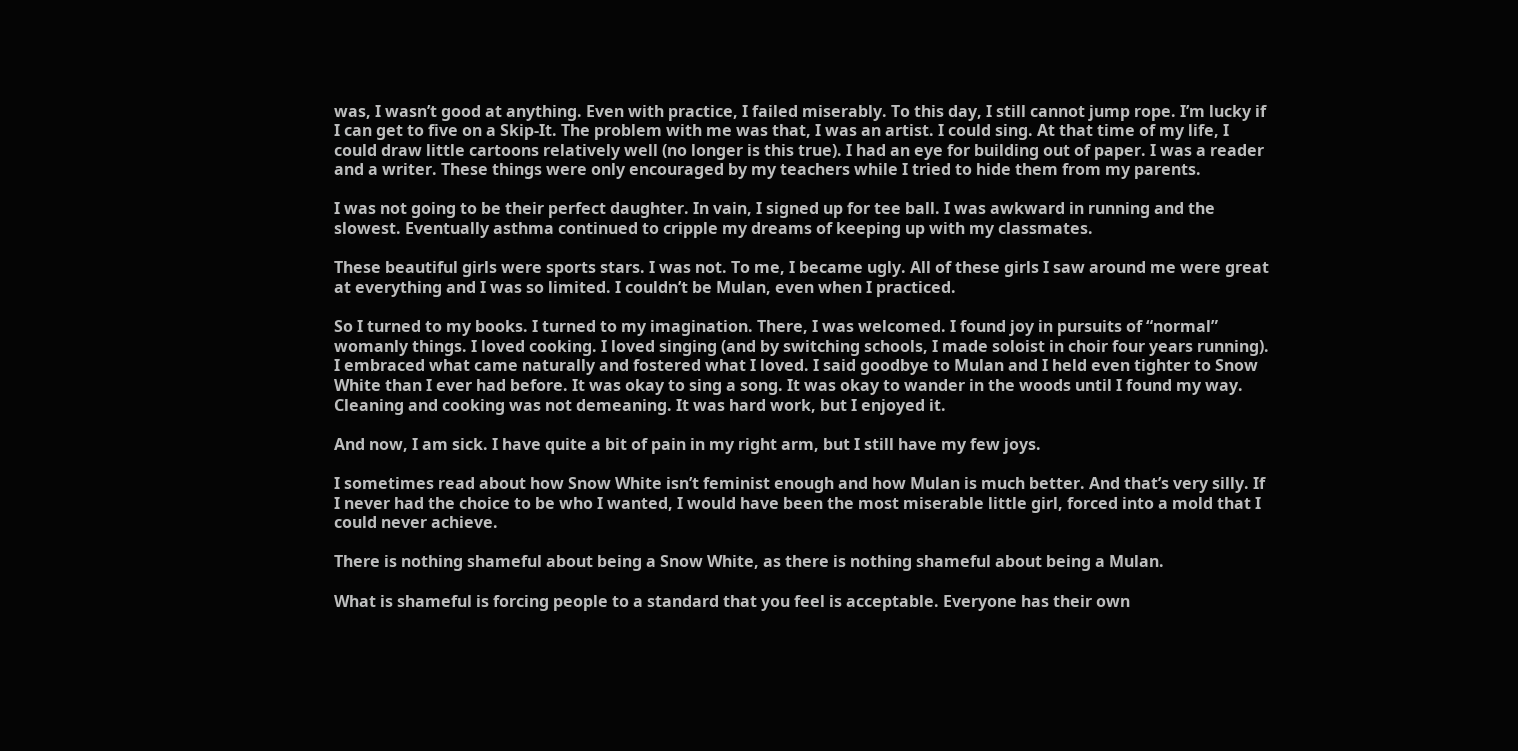was, I wasn’t good at anything. Even with practice, I failed miserably. To this day, I still cannot jump rope. I’m lucky if I can get to five on a Skip-It. The problem with me was that, I was an artist. I could sing. At that time of my life, I could draw little cartoons relatively well (no longer is this true). I had an eye for building out of paper. I was a reader and a writer. These things were only encouraged by my teachers while I tried to hide them from my parents.

I was not going to be their perfect daughter. In vain, I signed up for tee ball. I was awkward in running and the slowest. Eventually asthma continued to cripple my dreams of keeping up with my classmates.

These beautiful girls were sports stars. I was not. To me, I became ugly. All of these girls I saw around me were great at everything and I was so limited. I couldn’t be Mulan, even when I practiced.

So I turned to my books. I turned to my imagination. There, I was welcomed. I found joy in pursuits of “normal” womanly things. I loved cooking. I loved singing (and by switching schools, I made soloist in choir four years running). I embraced what came naturally and fostered what I loved. I said goodbye to Mulan and I held even tighter to Snow White than I ever had before. It was okay to sing a song. It was okay to wander in the woods until I found my way. Cleaning and cooking was not demeaning. It was hard work, but I enjoyed it.

And now, I am sick. I have quite a bit of pain in my right arm, but I still have my few joys.

I sometimes read about how Snow White isn’t feminist enough and how Mulan is much better. And that’s very silly. If I never had the choice to be who I wanted, I would have been the most miserable little girl, forced into a mold that I could never achieve.

There is nothing shameful about being a Snow White, as there is nothing shameful about being a Mulan.

What is shameful is forcing people to a standard that you feel is acceptable. Everyone has their own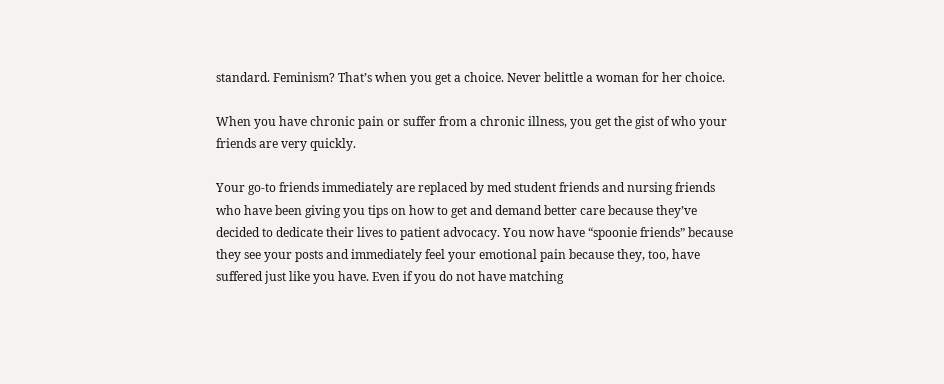standard. Feminism? That’s when you get a choice. Never belittle a woman for her choice.

When you have chronic pain or suffer from a chronic illness, you get the gist of who your friends are very quickly.

Your go-to friends immediately are replaced by med student friends and nursing friends who have been giving you tips on how to get and demand better care because they’ve decided to dedicate their lives to patient advocacy. You now have “spoonie friends” because they see your posts and immediately feel your emotional pain because they, too, have suffered just like you have. Even if you do not have matching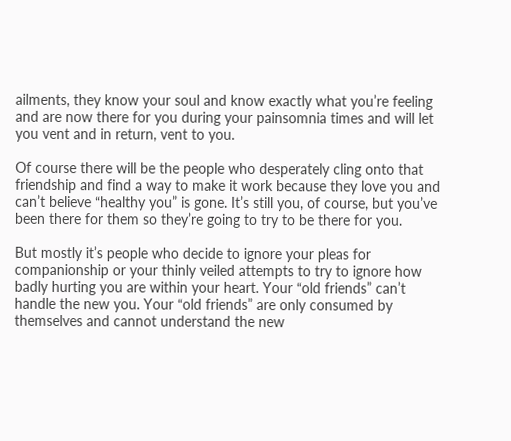ailments, they know your soul and know exactly what you’re feeling and are now there for you during your painsomnia times and will let you vent and in return, vent to you.

Of course there will be the people who desperately cling onto that friendship and find a way to make it work because they love you and can’t believe “healthy you” is gone. It’s still you, of course, but you’ve been there for them so they’re going to try to be there for you.

But mostly it’s people who decide to ignore your pleas for companionship or your thinly veiled attempts to try to ignore how badly hurting you are within your heart. Your “old friends” can’t handle the new you. Your “old friends” are only consumed by themselves and cannot understand the new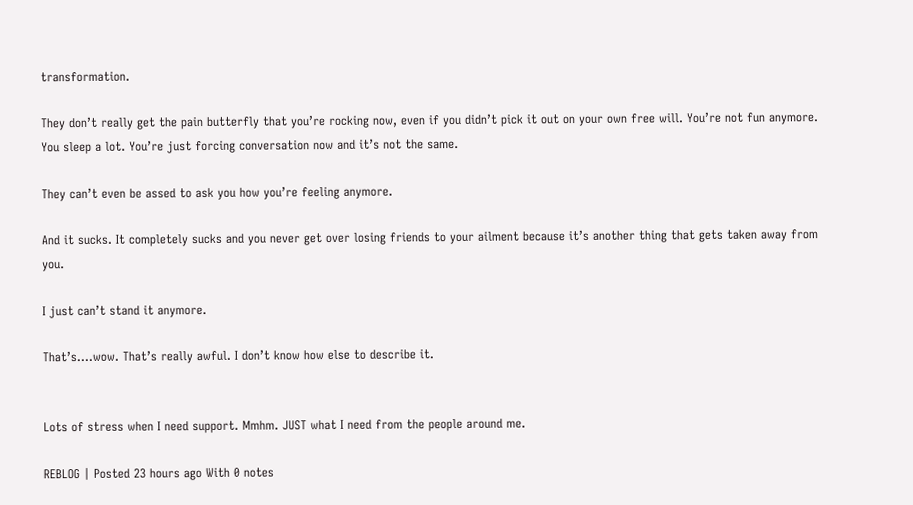transformation.

They don’t really get the pain butterfly that you’re rocking now, even if you didn’t pick it out on your own free will. You’re not fun anymore. You sleep a lot. You’re just forcing conversation now and it’s not the same.

They can’t even be assed to ask you how you’re feeling anymore.

And it sucks. It completely sucks and you never get over losing friends to your ailment because it’s another thing that gets taken away from you.

I just can’t stand it anymore.

That’s….wow. That’s really awful. I don’t know how else to describe it.


Lots of stress when I need support. Mmhm. JUST what I need from the people around me.

REBLOG | Posted 23 hours ago With 0 notes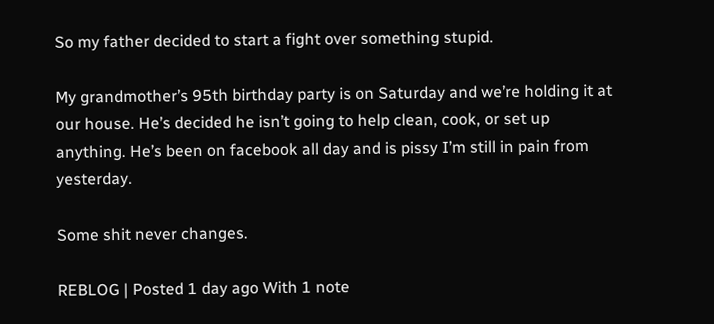So my father decided to start a fight over something stupid.

My grandmother’s 95th birthday party is on Saturday and we’re holding it at our house. He’s decided he isn’t going to help clean, cook, or set up anything. He’s been on facebook all day and is pissy I’m still in pain from yesterday.

Some shit never changes.

REBLOG | Posted 1 day ago With 1 note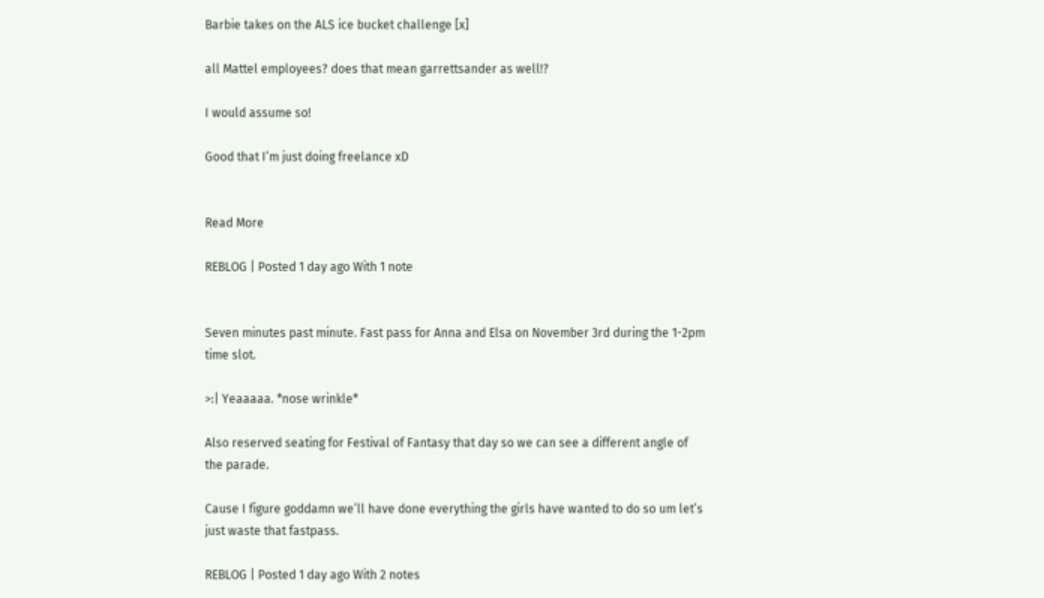Barbie takes on the ALS ice bucket challenge [x]

all Mattel employees? does that mean garrettsander as well!?

I would assume so!

Good that I’m just doing freelance xD


Read More

REBLOG | Posted 1 day ago With 1 note


Seven minutes past minute. Fast pass for Anna and Elsa on November 3rd during the 1-2pm time slot.

>:| Yeaaaaa. *nose wrinkle*

Also reserved seating for Festival of Fantasy that day so we can see a different angle of the parade.

Cause I figure goddamn we’ll have done everything the girls have wanted to do so um let’s just waste that fastpass.

REBLOG | Posted 1 day ago With 2 notes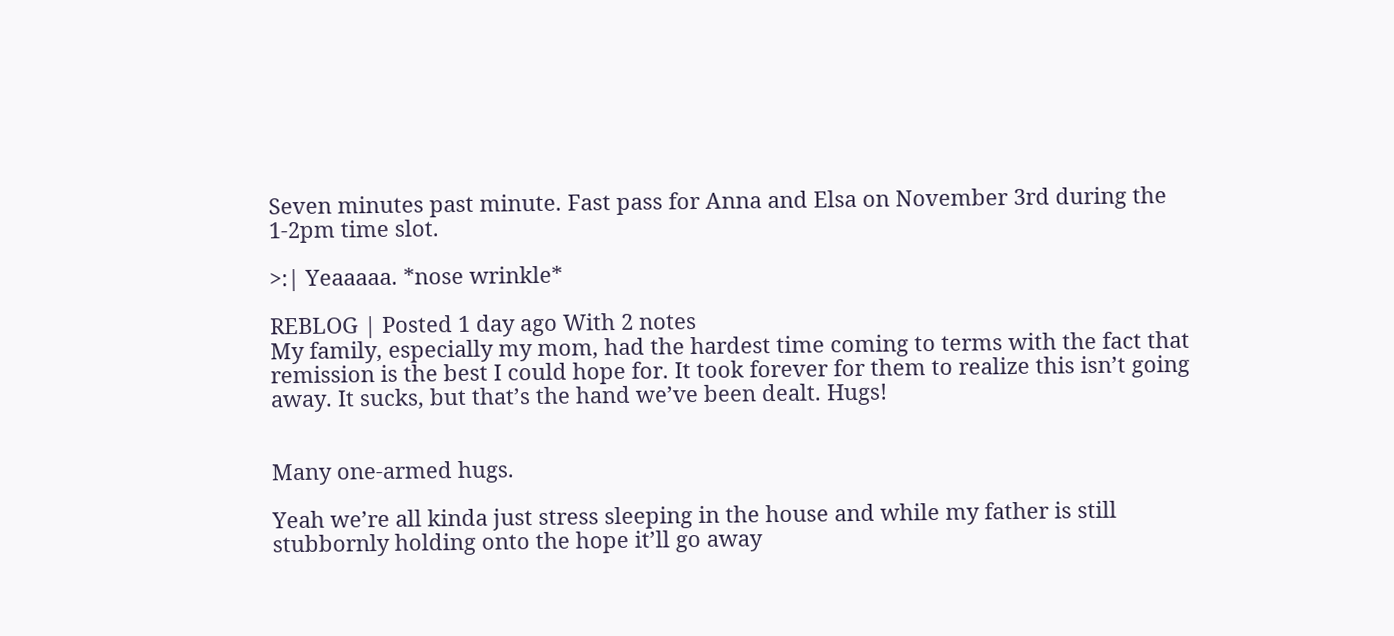Seven minutes past minute. Fast pass for Anna and Elsa on November 3rd during the 1-2pm time slot.

>:| Yeaaaaa. *nose wrinkle*

REBLOG | Posted 1 day ago With 2 notes
My family, especially my mom, had the hardest time coming to terms with the fact that remission is the best I could hope for. It took forever for them to realize this isn’t going away. It sucks, but that’s the hand we’ve been dealt. Hugs!


Many one-armed hugs.

Yeah we’re all kinda just stress sleeping in the house and while my father is still stubbornly holding onto the hope it’ll go away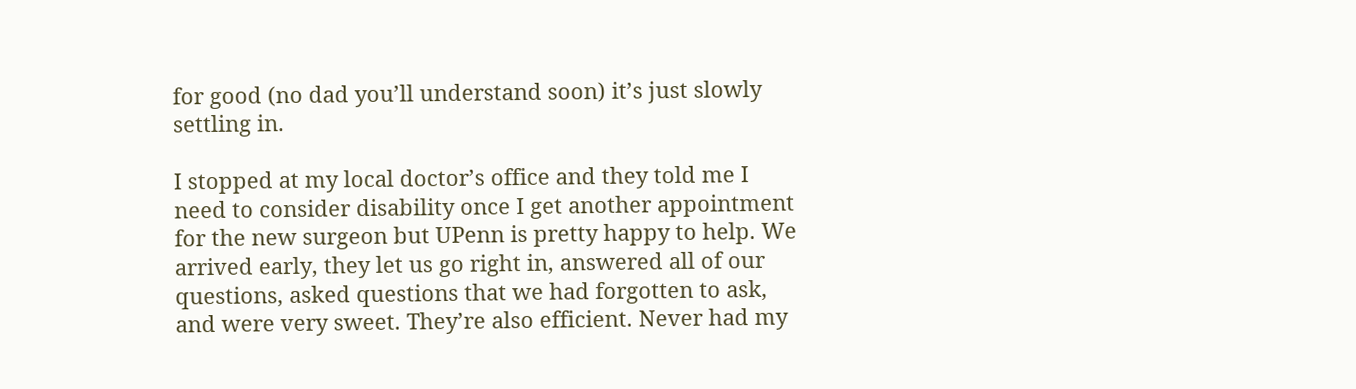for good (no dad you’ll understand soon) it’s just slowly settling in.

I stopped at my local doctor’s office and they told me I need to consider disability once I get another appointment for the new surgeon but UPenn is pretty happy to help. We arrived early, they let us go right in, answered all of our questions, asked questions that we had forgotten to ask, and were very sweet. They’re also efficient. Never had my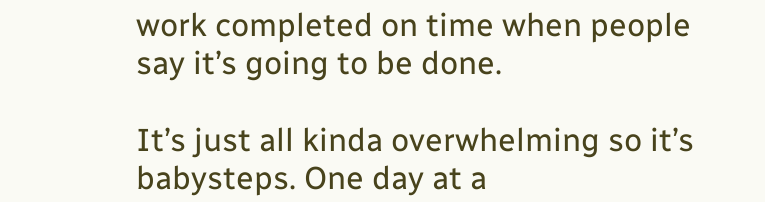work completed on time when people say it’s going to be done.

It’s just all kinda overwhelming so it’s babysteps. One day at a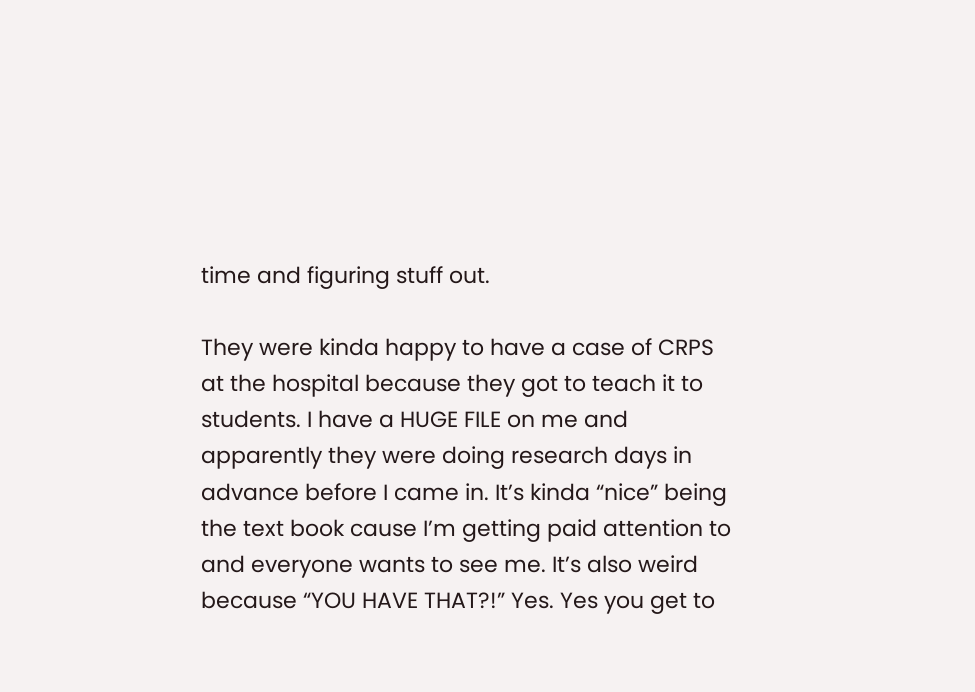time and figuring stuff out.

They were kinda happy to have a case of CRPS at the hospital because they got to teach it to students. I have a HUGE FILE on me and apparently they were doing research days in advance before I came in. It’s kinda “nice” being the text book cause I’m getting paid attention to and everyone wants to see me. It’s also weird because “YOU HAVE THAT?!” Yes. Yes you get to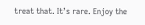treat that. It’s rare. Enjoy the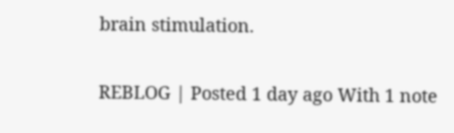brain stimulation.

REBLOG | Posted 1 day ago With 1 note